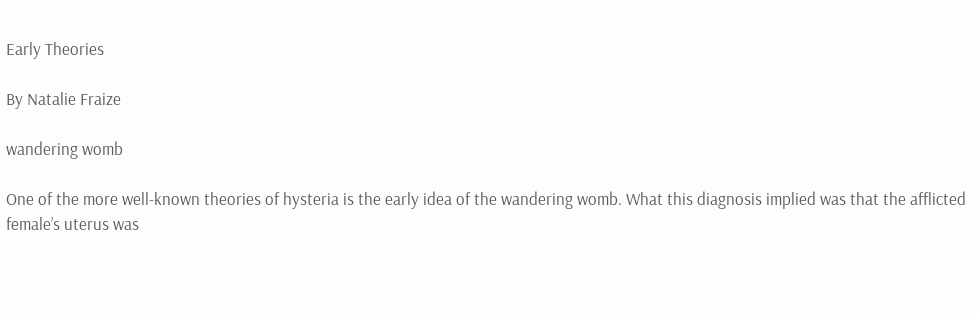Early Theories

By Natalie Fraize

wandering womb

One of the more well-known theories of hysteria is the early idea of the wandering womb. What this diagnosis implied was that the afflicted female’s uterus was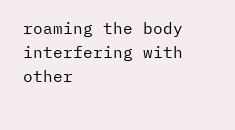roaming the body interfering with other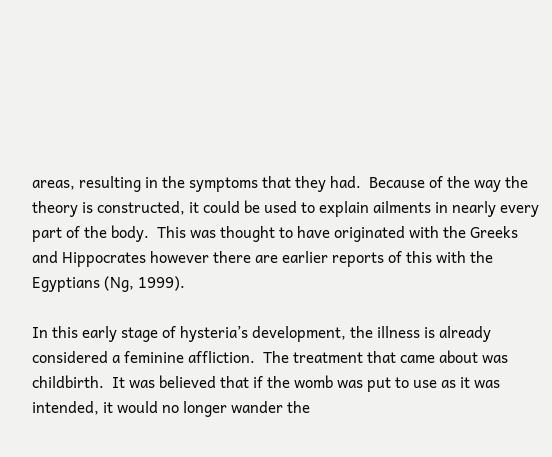areas, resulting in the symptoms that they had.  Because of the way the theory is constructed, it could be used to explain ailments in nearly every part of the body.  This was thought to have originated with the Greeks and Hippocrates however there are earlier reports of this with the Egyptians (Ng, 1999).

In this early stage of hysteria’s development, the illness is already considered a feminine affliction.  The treatment that came about was childbirth.  It was believed that if the womb was put to use as it was intended, it would no longer wander the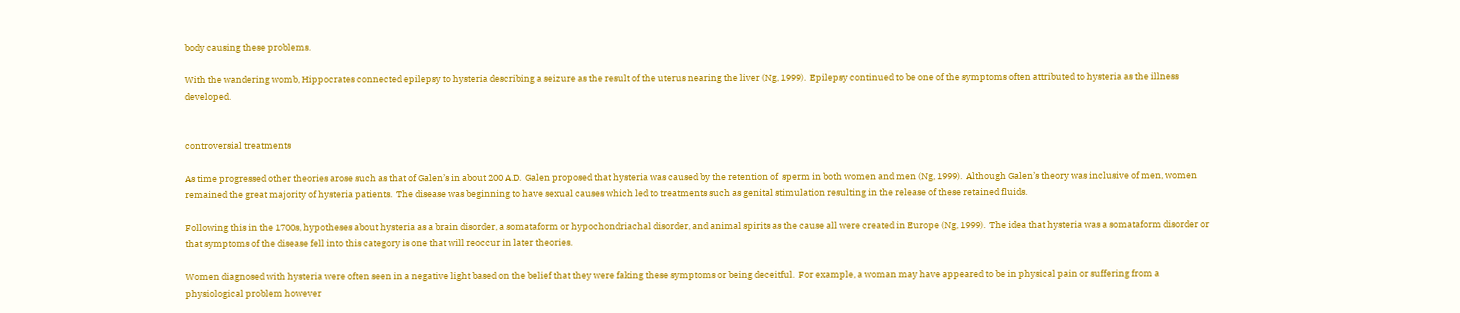body causing these problems.

With the wandering womb, Hippocrates connected epilepsy to hysteria describing a seizure as the result of the uterus nearing the liver (Ng, 1999).  Epilepsy continued to be one of the symptoms often attributed to hysteria as the illness developed.


controversial treatments

As time progressed other theories arose such as that of Galen’s in about 200 A.D.  Galen proposed that hysteria was caused by the retention of  sperm in both women and men (Ng, 1999).  Although Galen’s theory was inclusive of men, women remained the great majority of hysteria patients.  The disease was beginning to have sexual causes which led to treatments such as genital stimulation resulting in the release of these retained fluids.

Following this in the 1700s, hypotheses about hysteria as a brain disorder, a somataform or hypochondriachal disorder, and animal spirits as the cause all were created in Europe (Ng, 1999).  The idea that hysteria was a somataform disorder or that symptoms of the disease fell into this category is one that will reoccur in later theories.

Women diagnosed with hysteria were often seen in a negative light based on the belief that they were faking these symptoms or being deceitful.  For example, a woman may have appeared to be in physical pain or suffering from a physiological problem however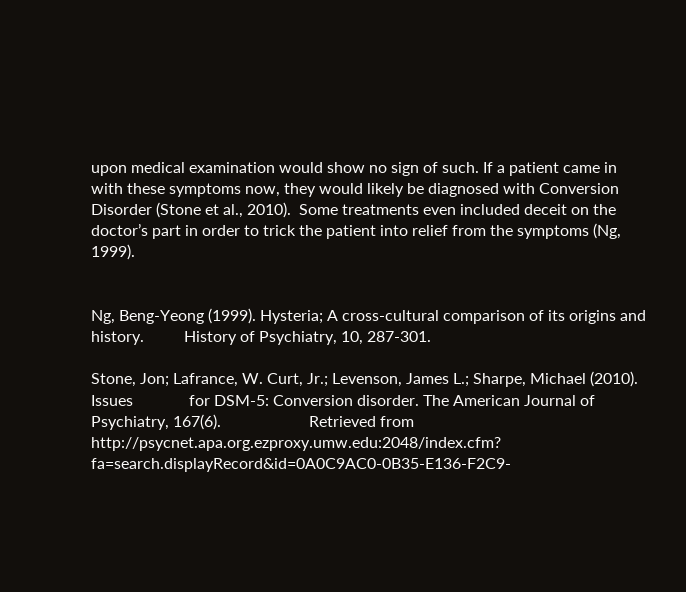upon medical examination would show no sign of such. If a patient came in with these symptoms now, they would likely be diagnosed with Conversion Disorder (Stone et al., 2010).  Some treatments even included deceit on the doctor’s part in order to trick the patient into relief from the symptoms (Ng, 1999).


Ng, Beng-Yeong (1999). Hysteria; A cross-cultural comparison of its origins and history.          History of Psychiatry, 10, 287-301.

Stone, Jon; Lafrance, W. Curt, Jr.; Levenson, James L.; Sharpe, Michael (2010). Issues              for DSM-5: Conversion disorder. The American Journal of Psychiatry, 167(6).                      Retrieved from http://psycnet.apa.org.ezproxy.umw.edu:2048/index.cfm?                            fa=search.displayRecord&id=0A0C9AC0-0B35-E136-F2C9-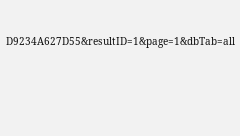D9234A627D55&resultID=1&page=1&dbTab=all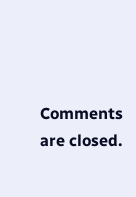Comments are closed.